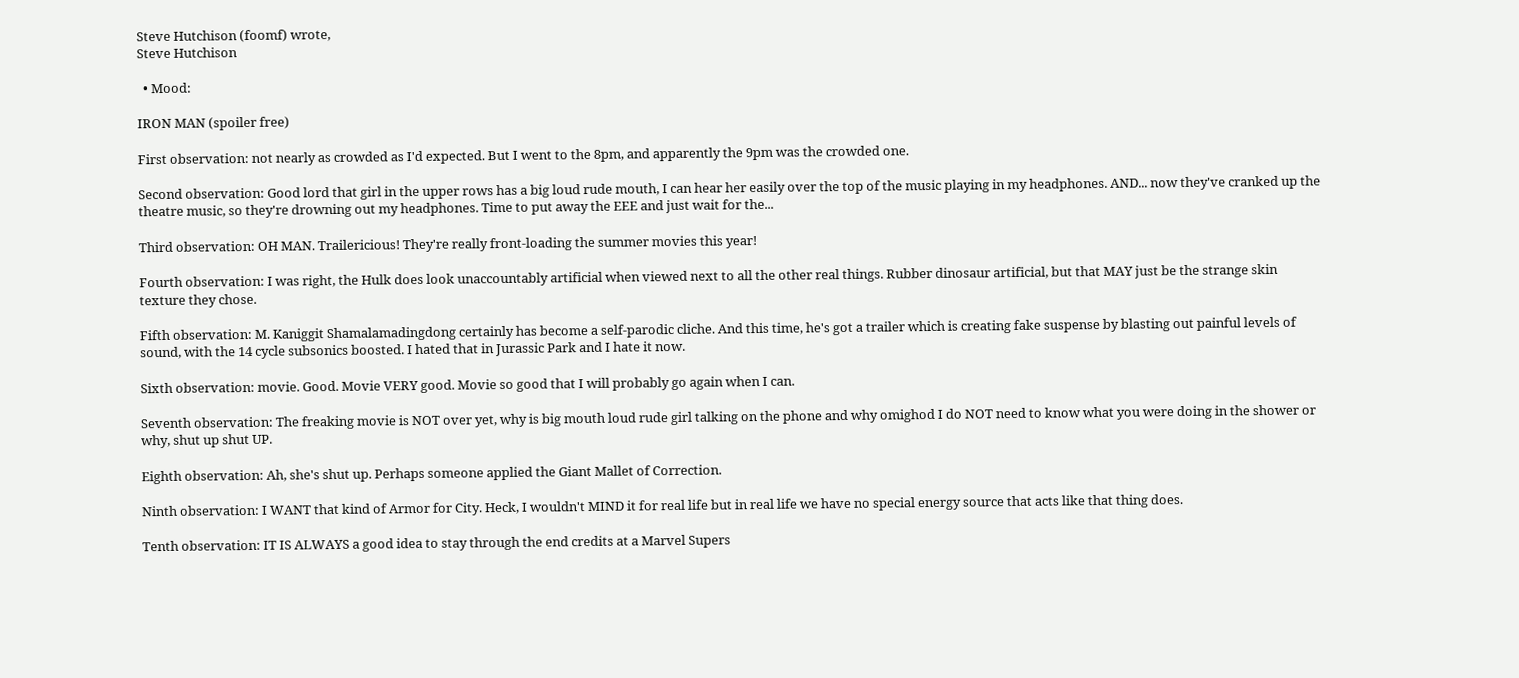Steve Hutchison (foomf) wrote,
Steve Hutchison

  • Mood:

IRON MAN (spoiler free)

First observation: not nearly as crowded as I'd expected. But I went to the 8pm, and apparently the 9pm was the crowded one.

Second observation: Good lord that girl in the upper rows has a big loud rude mouth, I can hear her easily over the top of the music playing in my headphones. AND... now they've cranked up the theatre music, so they're drowning out my headphones. Time to put away the EEE and just wait for the...

Third observation: OH MAN. Trailericious! They're really front-loading the summer movies this year!

Fourth observation: I was right, the Hulk does look unaccountably artificial when viewed next to all the other real things. Rubber dinosaur artificial, but that MAY just be the strange skin texture they chose.

Fifth observation: M. Kaniggit Shamalamadingdong certainly has become a self-parodic cliche. And this time, he's got a trailer which is creating fake suspense by blasting out painful levels of sound, with the 14 cycle subsonics boosted. I hated that in Jurassic Park and I hate it now.

Sixth observation: movie. Good. Movie VERY good. Movie so good that I will probably go again when I can.

Seventh observation: The freaking movie is NOT over yet, why is big mouth loud rude girl talking on the phone and why omighod I do NOT need to know what you were doing in the shower or why, shut up shut UP.

Eighth observation: Ah, she's shut up. Perhaps someone applied the Giant Mallet of Correction.

Ninth observation: I WANT that kind of Armor for City. Heck, I wouldn't MIND it for real life but in real life we have no special energy source that acts like that thing does.

Tenth observation: IT IS ALWAYS a good idea to stay through the end credits at a Marvel Supers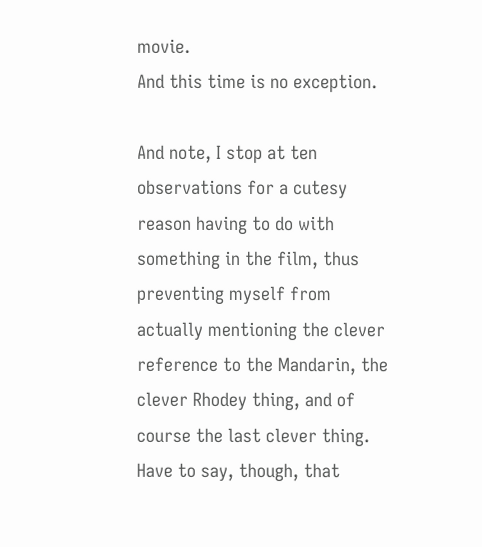movie.
And this time is no exception.

And note, I stop at ten observations for a cutesy reason having to do with something in the film, thus preventing myself from actually mentioning the clever reference to the Mandarin, the clever Rhodey thing, and of course the last clever thing.
Have to say, though, that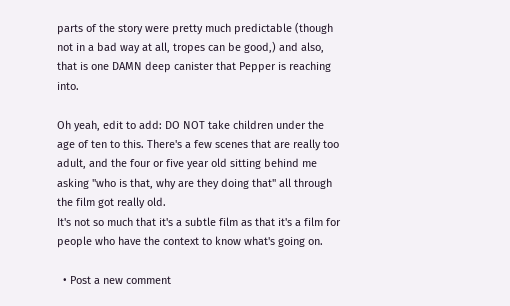parts of the story were pretty much predictable (though not in a bad way at all, tropes can be good,) and also, that is one DAMN deep canister that Pepper is reaching into.

Oh yeah, edit to add: DO NOT take children under the age of ten to this. There's a few scenes that are really too adult, and the four or five year old sitting behind me asking "who is that, why are they doing that" all through the film got really old.
It's not so much that it's a subtle film as that it's a film for people who have the context to know what's going on.

  • Post a new comment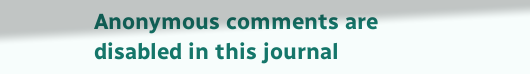Anonymous comments are disabled in this journal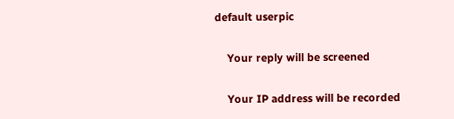default userpic

    Your reply will be screened

    Your IP address will be recorded